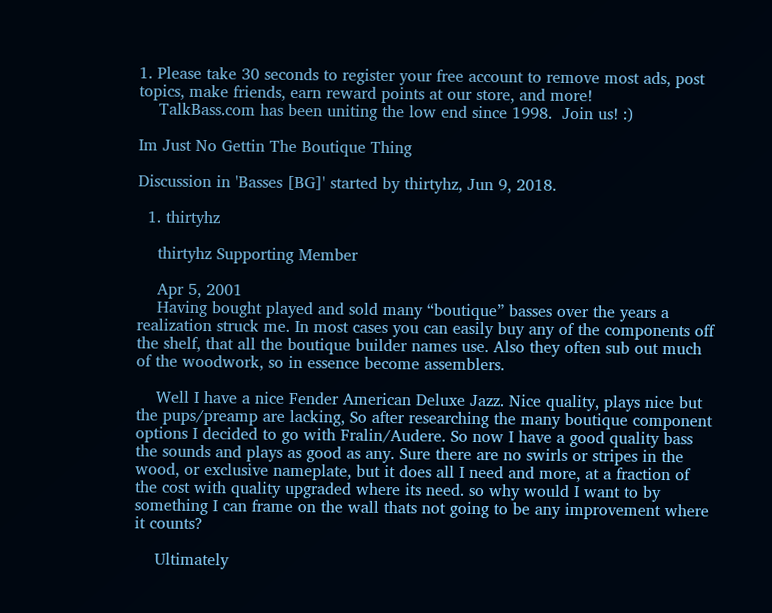1. Please take 30 seconds to register your free account to remove most ads, post topics, make friends, earn reward points at our store, and more!
    TalkBass.com has been uniting the low end since 1998.  Join us! :)

Im Just No Gettin The Boutique Thing

Discussion in 'Basses [BG]' started by thirtyhz, Jun 9, 2018.

  1. thirtyhz

    thirtyhz Supporting Member

    Apr 5, 2001
    Having bought played and sold many “boutique” basses over the years a realization struck me. In most cases you can easily buy any of the components off the shelf, that all the boutique builder names use. Also they often sub out much of the woodwork, so in essence become assemblers.

    Well I have a nice Fender American Deluxe Jazz. Nice quality, plays nice but the pups/preamp are lacking, So after researching the many boutique component options I decided to go with Fralin/Audere. So now I have a good quality bass the sounds and plays as good as any. Sure there are no swirls or stripes in the wood, or exclusive nameplate, but it does all I need and more, at a fraction of the cost with quality upgraded where its need. so why would I want to by something I can frame on the wall thats not going to be any improvement where it counts?

    Ultimately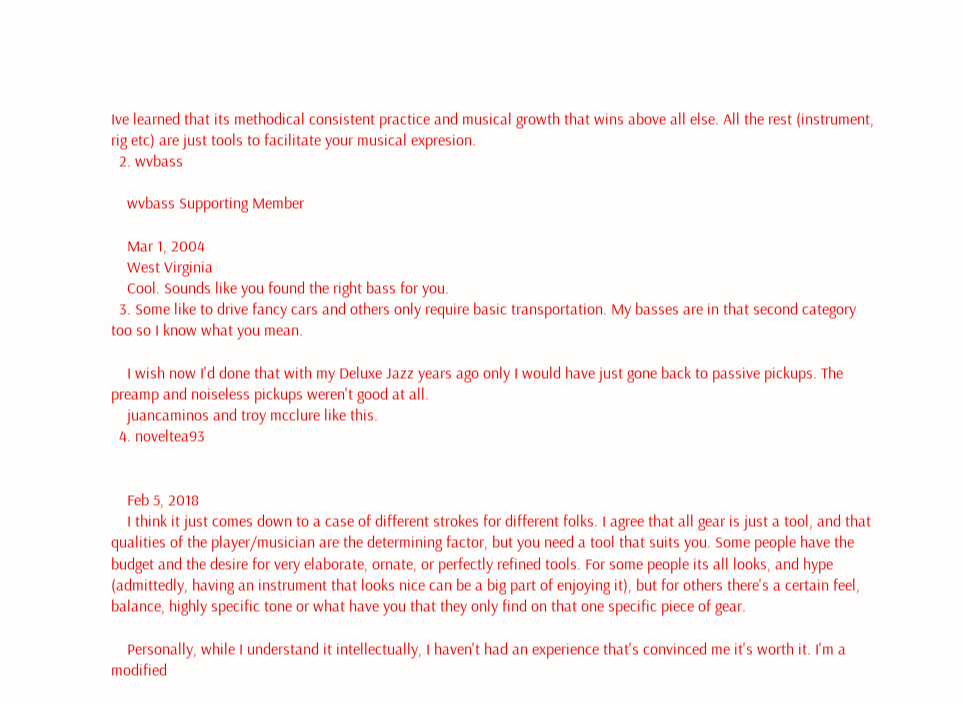Ive learned that its methodical consistent practice and musical growth that wins above all else. All the rest (instrument, rig etc) are just tools to facilitate your musical expresion.
  2. wvbass

    wvbass Supporting Member

    Mar 1, 2004
    West Virginia
    Cool. Sounds like you found the right bass for you.
  3. Some like to drive fancy cars and others only require basic transportation. My basses are in that second category too so I know what you mean.

    I wish now I'd done that with my Deluxe Jazz years ago only I would have just gone back to passive pickups. The preamp and noiseless pickups weren't good at all.
    juancaminos and troy mcclure like this.
  4. noveltea93


    Feb 5, 2018
    I think it just comes down to a case of different strokes for different folks. I agree that all gear is just a tool, and that qualities of the player/musician are the determining factor, but you need a tool that suits you. Some people have the budget and the desire for very elaborate, ornate, or perfectly refined tools. For some people its all looks, and hype (admittedly, having an instrument that looks nice can be a big part of enjoying it), but for others there's a certain feel, balance, highly specific tone or what have you that they only find on that one specific piece of gear.

    Personally, while I understand it intellectually, I haven't had an experience that's convinced me it's worth it. I'm a modified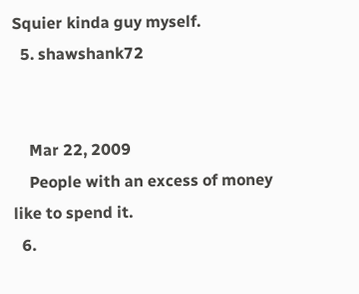Squier kinda guy myself.
  5. shawshank72


    Mar 22, 2009
    People with an excess of money like to spend it.
  6.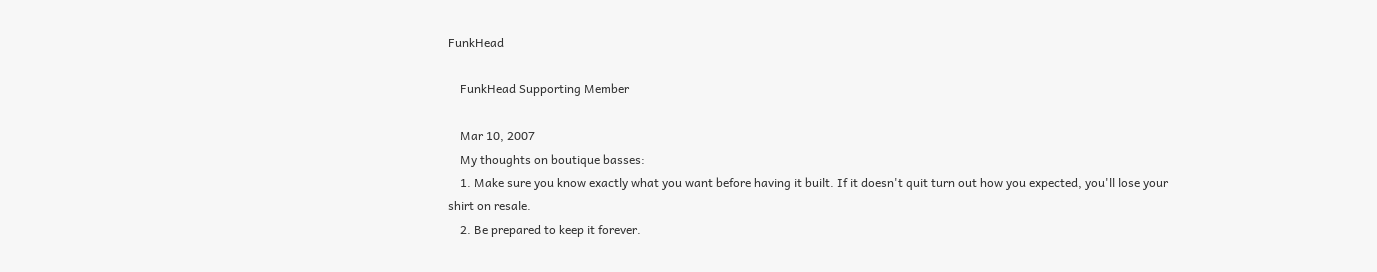FunkHead

    FunkHead Supporting Member

    Mar 10, 2007
    My thoughts on boutique basses:
    1. Make sure you know exactly what you want before having it built. If it doesn't quit turn out how you expected, you'll lose your shirt on resale.
    2. Be prepared to keep it forever.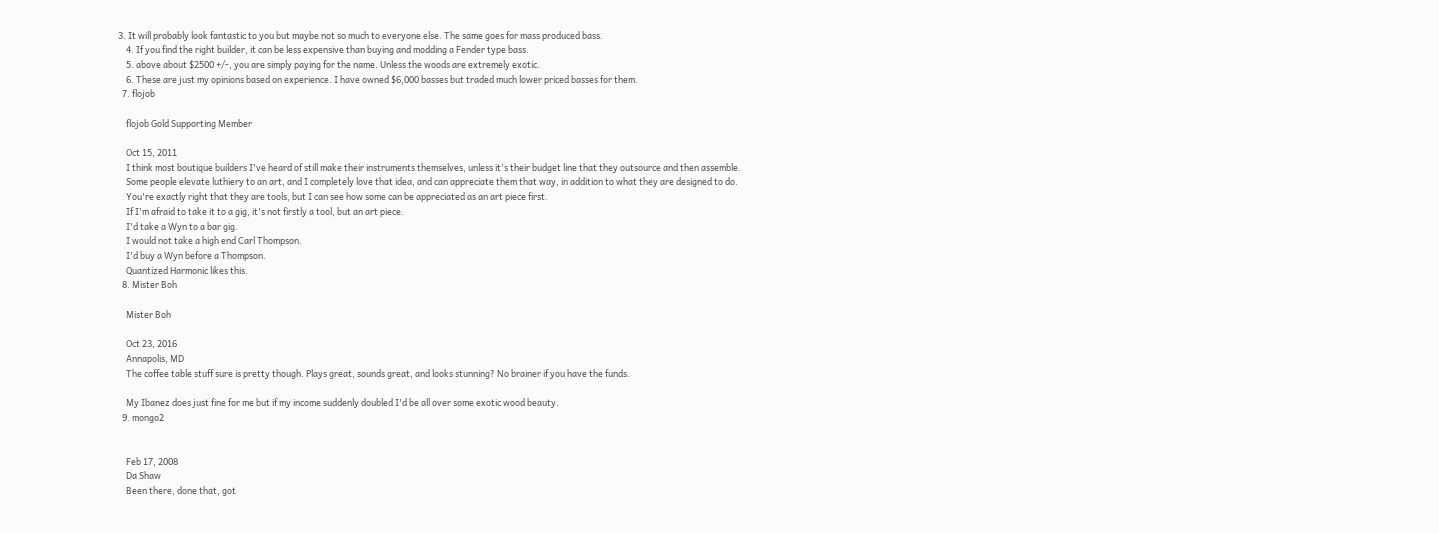3. It will probably look fantastic to you but maybe not so much to everyone else. The same goes for mass produced bass.
    4. If you find the right builder, it can be less expensive than buying and modding a Fender type bass.
    5. above about $2500 +/-, you are simply paying for the name. Unless the woods are extremely exotic.
    6. These are just my opinions based on experience. I have owned $6,000 basses but traded much lower priced basses for them.
  7. flojob

    flojob Gold Supporting Member

    Oct 15, 2011
    I think most boutique builders I've heard of still make their instruments themselves, unless it's their budget line that they outsource and then assemble.
    Some people elevate luthiery to an art, and I completely love that idea, and can appreciate them that way, in addition to what they are designed to do.
    You're exactly right that they are tools, but I can see how some can be appreciated as an art piece first.
    If I'm afraid to take it to a gig, it's not firstly a tool, but an art piece.
    I'd take a Wyn to a bar gig.
    I would not take a high end Carl Thompson.
    I'd buy a Wyn before a Thompson.
    Quantized Harmonic likes this.
  8. Mister Boh

    Mister Boh

    Oct 23, 2016
    Annapolis, MD
    The coffee table stuff sure is pretty though. Plays great, sounds great, and looks stunning? No brainer if you have the funds.

    My Ibanez does just fine for me but if my income suddenly doubled I'd be all over some exotic wood beauty.
  9. mongo2


    Feb 17, 2008
    Da Shaw
    Been there, done that, got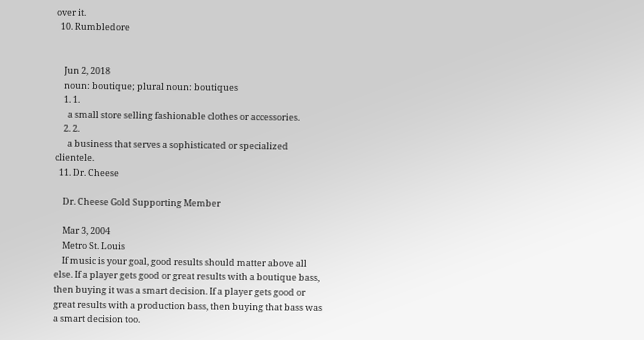over it.
  10. Rumbledore


    Jun 2, 2018
    noun: boutique; plural noun: boutiques
    1. 1.
      a small store selling fashionable clothes or accessories.
    2. 2.
      a business that serves a sophisticated or specialized clientele.
  11. Dr. Cheese

    Dr. Cheese Gold Supporting Member

    Mar 3, 2004
    Metro St. Louis
    If music is your goal, good results should matter above all else. If a player gets good or great results with a boutique bass, then buying it was a smart decision. If a player gets good or great results with a production bass, then buying that bass was a smart decision too.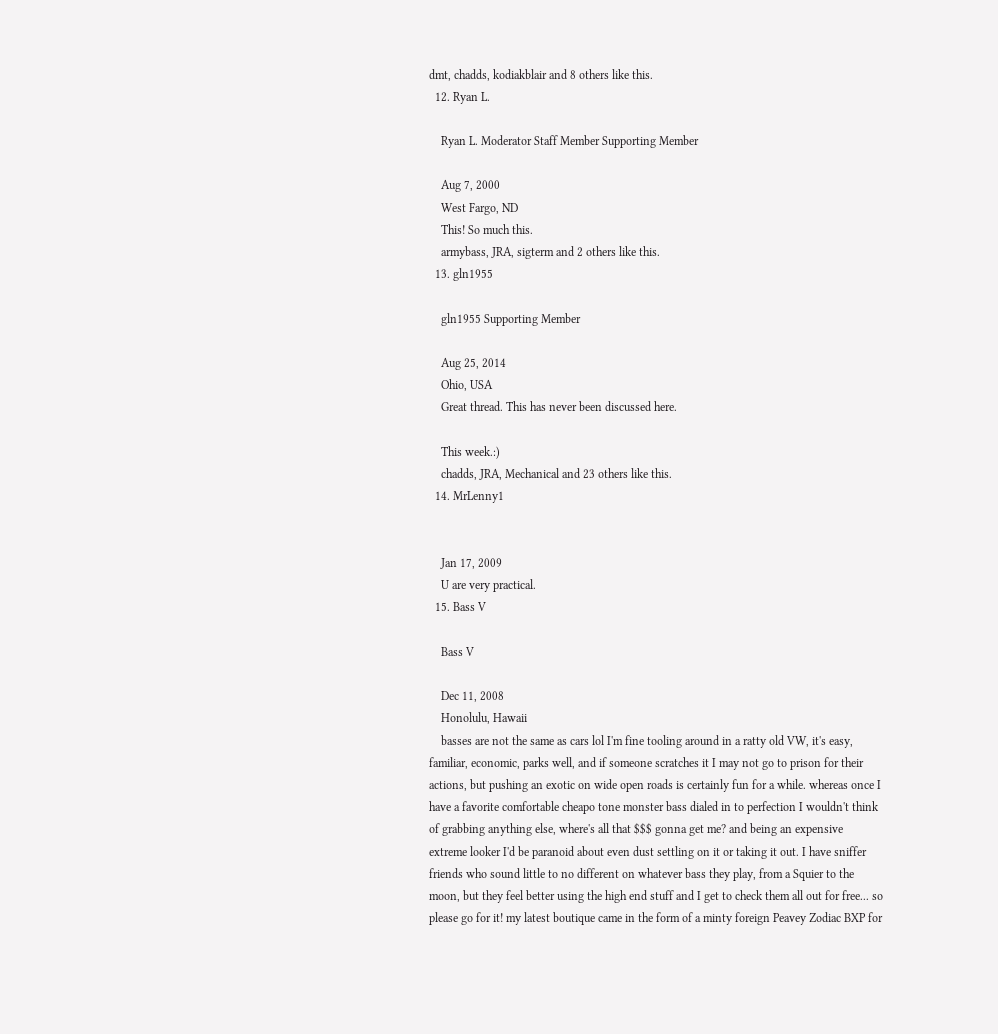dmt, chadds, kodiakblair and 8 others like this.
  12. Ryan L.

    Ryan L. Moderator Staff Member Supporting Member

    Aug 7, 2000
    West Fargo, ND
    This! So much this.
    armybass, JRA, sigterm and 2 others like this.
  13. gln1955

    gln1955 Supporting Member

    Aug 25, 2014
    Ohio, USA
    Great thread. This has never been discussed here.

    This week.:)
    chadds, JRA, Mechanical and 23 others like this.
  14. MrLenny1


    Jan 17, 2009
    U are very practical.
  15. Bass V

    Bass V

    Dec 11, 2008
    Honolulu, Hawaii
    basses are not the same as cars lol I'm fine tooling around in a ratty old VW, it's easy, familiar, economic, parks well, and if someone scratches it I may not go to prison for their actions, but pushing an exotic on wide open roads is certainly fun for a while. whereas once I have a favorite comfortable cheapo tone monster bass dialed in to perfection I wouldn't think of grabbing anything else, where's all that $$$ gonna get me? and being an expensive extreme looker I'd be paranoid about even dust settling on it or taking it out. I have sniffer friends who sound little to no different on whatever bass they play, from a Squier to the moon, but they feel better using the high end stuff and I get to check them all out for free... so please go for it! my latest boutique came in the form of a minty foreign Peavey Zodiac BXP for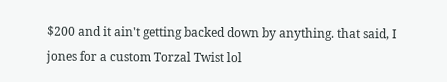$200 and it ain't getting backed down by anything. that said, I jones for a custom Torzal Twist lol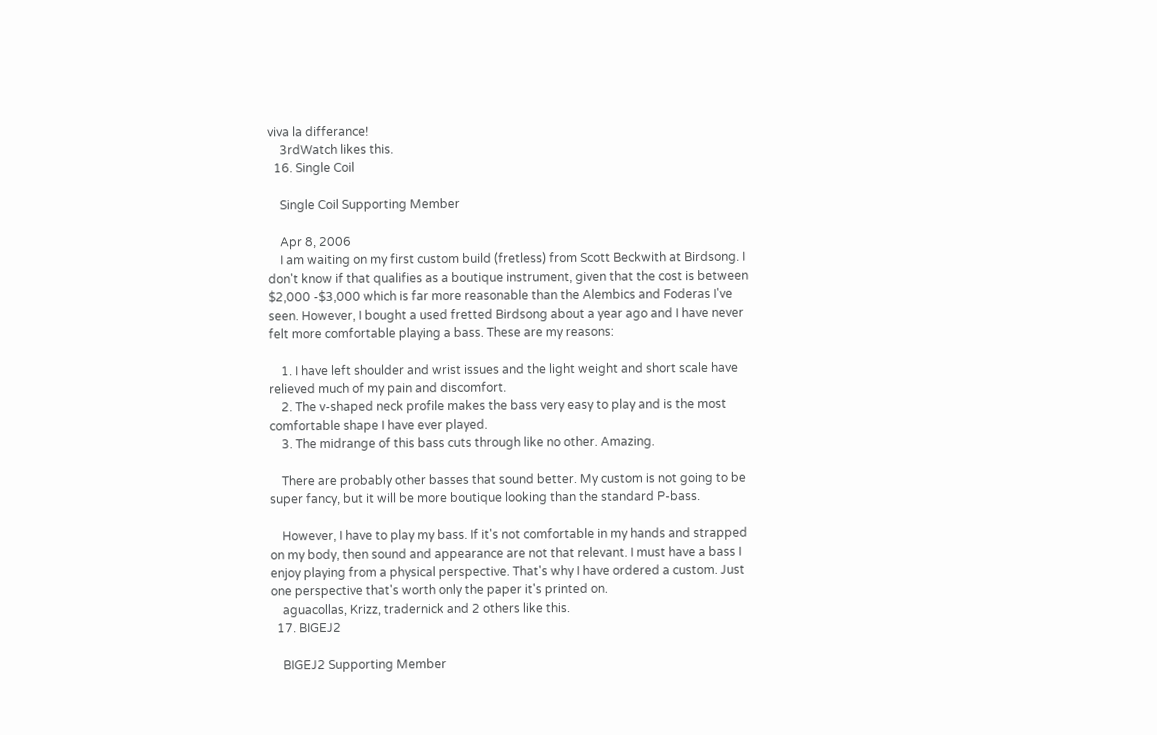viva la differance!
    3rdWatch likes this.
  16. Single Coil

    Single Coil Supporting Member

    Apr 8, 2006
    I am waiting on my first custom build (fretless) from Scott Beckwith at Birdsong. I don't know if that qualifies as a boutique instrument, given that the cost is between $2,000 -$3,000 which is far more reasonable than the Alembics and Foderas I've seen. However, I bought a used fretted Birdsong about a year ago and I have never felt more comfortable playing a bass. These are my reasons:

    1. I have left shoulder and wrist issues and the light weight and short scale have relieved much of my pain and discomfort.
    2. The v-shaped neck profile makes the bass very easy to play and is the most comfortable shape I have ever played.
    3. The midrange of this bass cuts through like no other. Amazing.

    There are probably other basses that sound better. My custom is not going to be super fancy, but it will be more boutique looking than the standard P-bass.

    However, I have to play my bass. If it's not comfortable in my hands and strapped on my body, then sound and appearance are not that relevant. I must have a bass I enjoy playing from a physical perspective. That's why I have ordered a custom. Just one perspective that's worth only the paper it's printed on.
    aguacollas, Krizz, tradernick and 2 others like this.
  17. BIGEJ2

    BIGEJ2 Supporting Member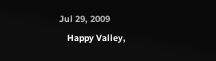Jul 29, 2009
    Happy Valley,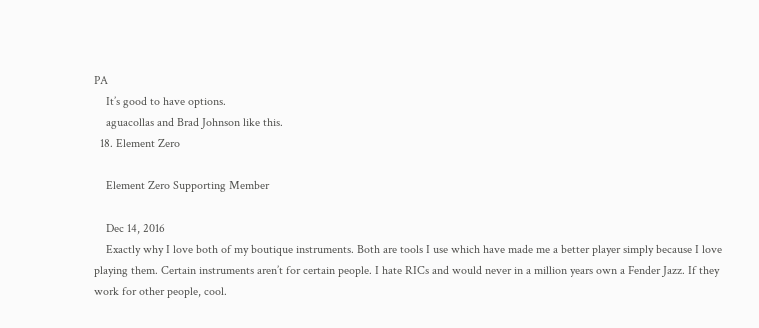PA
    It’s good to have options.
    aguacollas and Brad Johnson like this.
  18. Element Zero

    Element Zero Supporting Member

    Dec 14, 2016
    Exactly why I love both of my boutique instruments. Both are tools I use which have made me a better player simply because I love playing them. Certain instruments aren’t for certain people. I hate RICs and would never in a million years own a Fender Jazz. If they work for other people, cool.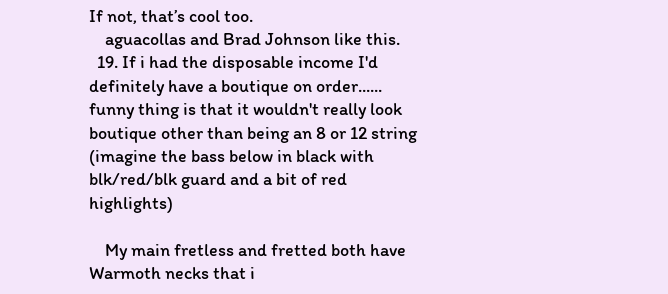If not, that’s cool too.
    aguacollas and Brad Johnson like this.
  19. If i had the disposable income I'd definitely have a boutique on order...... funny thing is that it wouldn't really look boutique other than being an 8 or 12 string (imagine the bass below in black with blk/red/blk guard and a bit of red highlights)

    My main fretless and fretted both have Warmoth necks that i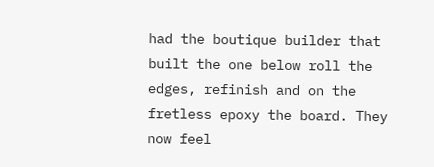had the boutique builder that built the one below roll the edges, refinish and on the fretless epoxy the board. They now feel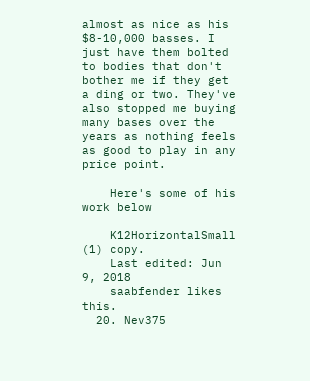almost as nice as his $8-10,000 basses. I just have them bolted to bodies that don't bother me if they get a ding or two. They've also stopped me buying many bases over the years as nothing feels as good to play in any price point.

    Here's some of his work below

    K12HorizontalSmall (1) copy.
    Last edited: Jun 9, 2018
    saabfender likes this.
  20. Nev375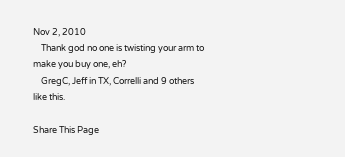Nov 2, 2010
    Thank god no one is twisting your arm to make you buy one, eh?
    GregC, Jeff in TX, Correlli and 9 others like this.

Share This Page